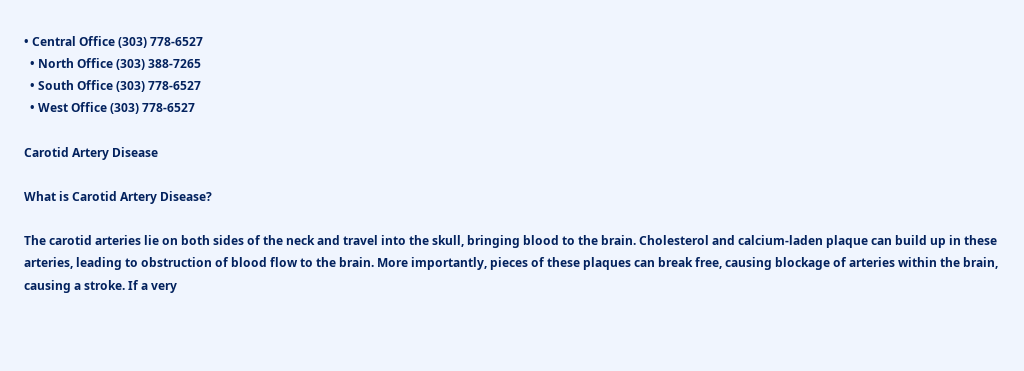• Central Office (303) 778-6527
  • North Office (303) 388-7265
  • South Office (303) 778-6527
  • West Office (303) 778-6527

Carotid Artery Disease

What is Carotid Artery Disease?

The carotid arteries lie on both sides of the neck and travel into the skull, bringing blood to the brain. Cholesterol and calcium-laden plaque can build up in these arteries, leading to obstruction of blood flow to the brain. More importantly, pieces of these plaques can break free, causing blockage of arteries within the brain, causing a stroke. If a very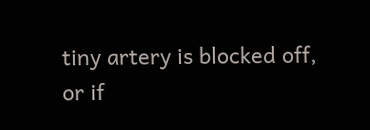tiny artery is blocked off, or if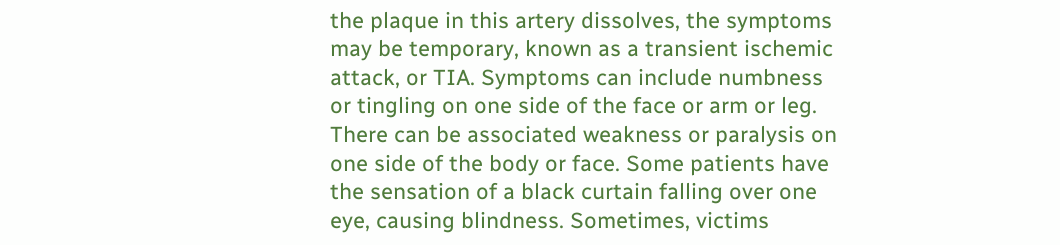the plaque in this artery dissolves, the symptoms may be temporary, known as a transient ischemic attack, or TIA. Symptoms can include numbness or tingling on one side of the face or arm or leg. There can be associated weakness or paralysis on one side of the body or face. Some patients have the sensation of a black curtain falling over one eye, causing blindness. Sometimes, victims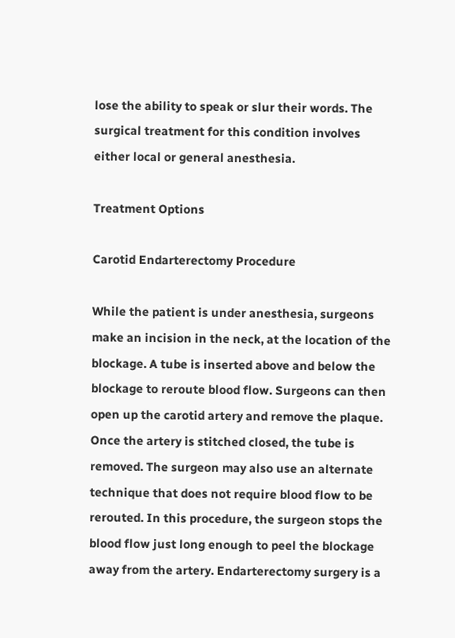lose the ability to speak or slur their words. The surgical treatment for this condition involves either local or general anesthesia.

Treatment Options

Carotid Endarterectomy Procedure

While the patient is under anesthesia, surgeons make an incision in the neck, at the location of the blockage. A tube is inserted above and below the blockage to reroute blood flow. Surgeons can then open up the carotid artery and remove the plaque. Once the artery is stitched closed, the tube is removed. The surgeon may also use an alternate technique that does not require blood flow to be rerouted. In this procedure, the surgeon stops the blood flow just long enough to peel the blockage away from the artery. Endarterectomy surgery is a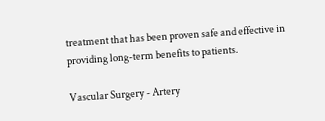treatment that has been proven safe and effective in providing long-term benefits to patients.

Vascular Surgery - Artery